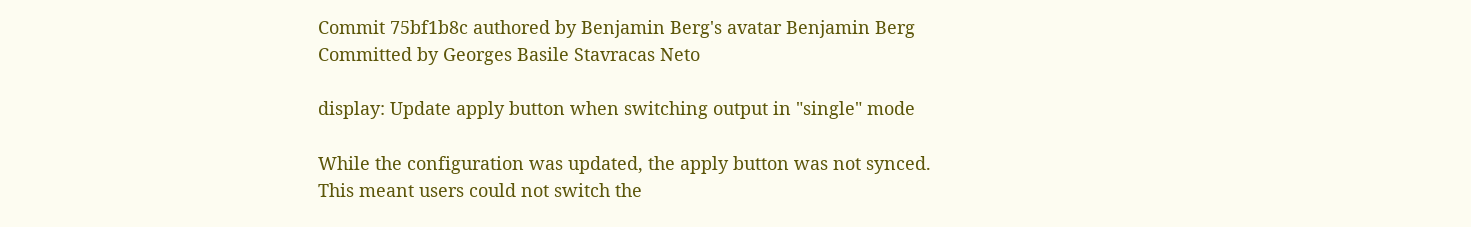Commit 75bf1b8c authored by Benjamin Berg's avatar Benjamin Berg Committed by Georges Basile Stavracas Neto

display: Update apply button when switching output in "single" mode

While the configuration was updated, the apply button was not synced.
This meant users could not switch the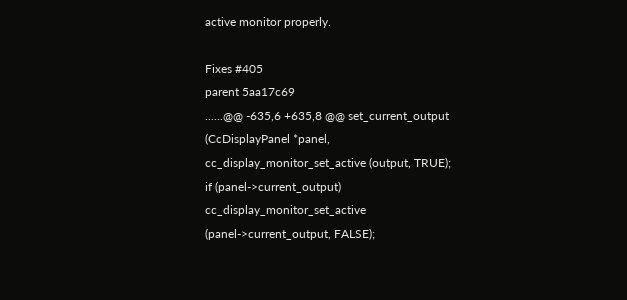active monitor properly.

Fixes #405
parent 5aa17c69
......@@ -635,6 +635,8 @@ set_current_output (CcDisplayPanel *panel,
cc_display_monitor_set_active (output, TRUE);
if (panel->current_output)
cc_display_monitor_set_active (panel->current_output, FALSE);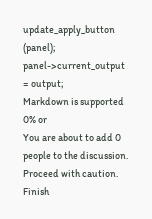update_apply_button (panel);
panel->current_output = output;
Markdown is supported
0% or
You are about to add 0 people to the discussion. Proceed with caution.
Finish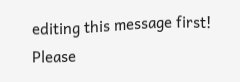editing this message first!
Please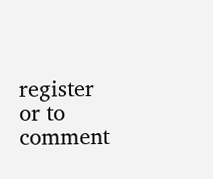register or to comment